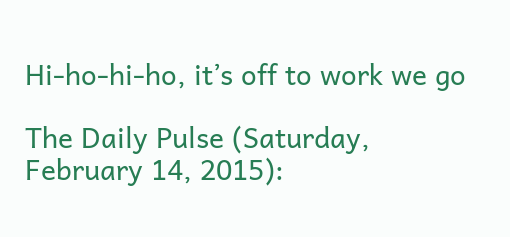Hi-ho-hi-ho, it’s off to work we go

The Daily Pulse (Saturday, February 14, 2015):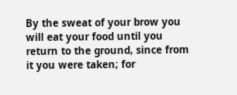By the sweat of your brow you will eat your food until you return to the ground, since from it you were taken; for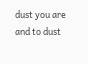dust you are and to dust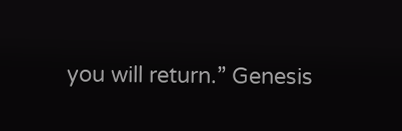you will return.” Genesis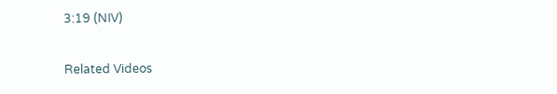3:19 (NIV)

Related Videos